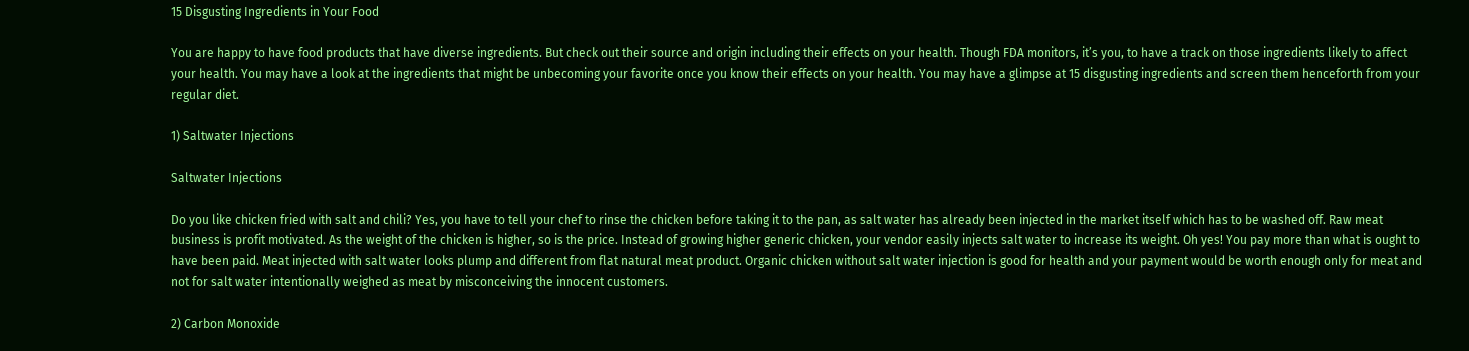15 Disgusting Ingredients in Your Food

You are happy to have food products that have diverse ingredients. But check out their source and origin including their effects on your health. Though FDA monitors, it’s you, to have a track on those ingredients likely to affect your health. You may have a look at the ingredients that might be unbecoming your favorite once you know their effects on your health. You may have a glimpse at 15 disgusting ingredients and screen them henceforth from your regular diet.

1) Saltwater Injections

Saltwater Injections

Do you like chicken fried with salt and chili? Yes, you have to tell your chef to rinse the chicken before taking it to the pan, as salt water has already been injected in the market itself which has to be washed off. Raw meat business is profit motivated. As the weight of the chicken is higher, so is the price. Instead of growing higher generic chicken, your vendor easily injects salt water to increase its weight. Oh yes! You pay more than what is ought to have been paid. Meat injected with salt water looks plump and different from flat natural meat product. Organic chicken without salt water injection is good for health and your payment would be worth enough only for meat and not for salt water intentionally weighed as meat by misconceiving the innocent customers.

2) Carbon Monoxide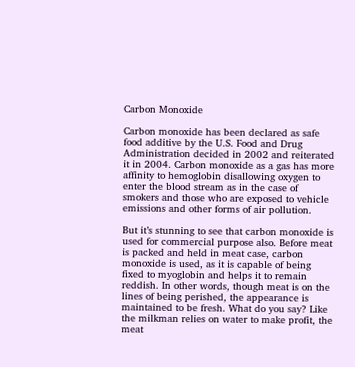Carbon Monoxide

Carbon monoxide has been declared as safe food additive by the U.S. Food and Drug Administration decided in 2002 and reiterated it in 2004. Carbon monoxide as a gas has more affinity to hemoglobin disallowing oxygen to enter the blood stream as in the case of smokers and those who are exposed to vehicle emissions and other forms of air pollution.

But it’s stunning to see that carbon monoxide is used for commercial purpose also. Before meat is packed and held in meat case, carbon monoxide is used, as it is capable of being fixed to myoglobin and helps it to remain reddish. In other words, though meat is on the lines of being perished, the appearance is maintained to be fresh. What do you say? Like the milkman relies on water to make profit, the meat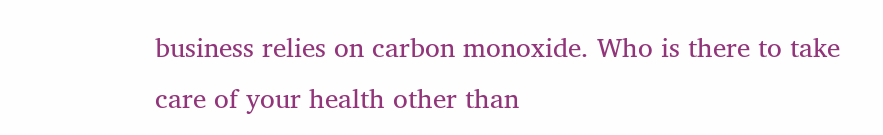business relies on carbon monoxide. Who is there to take care of your health other than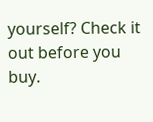yourself? Check it out before you buy.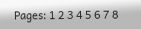Pages: 1 2 3 4 5 6 7 8